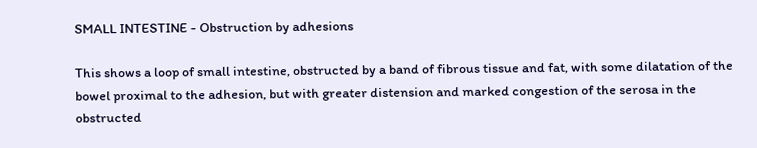SMALL INTESTINE - Obstruction by adhesions

This shows a loop of small intestine, obstructed by a band of fibrous tissue and fat, with some dilatation of the bowel proximal to the adhesion, but with greater distension and marked congestion of the serosa in the obstructed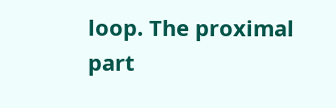loop. The proximal part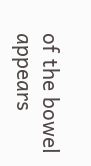of the bowel appears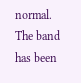normal. The band has been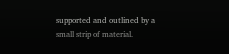supported and outlined by a small strip of material.